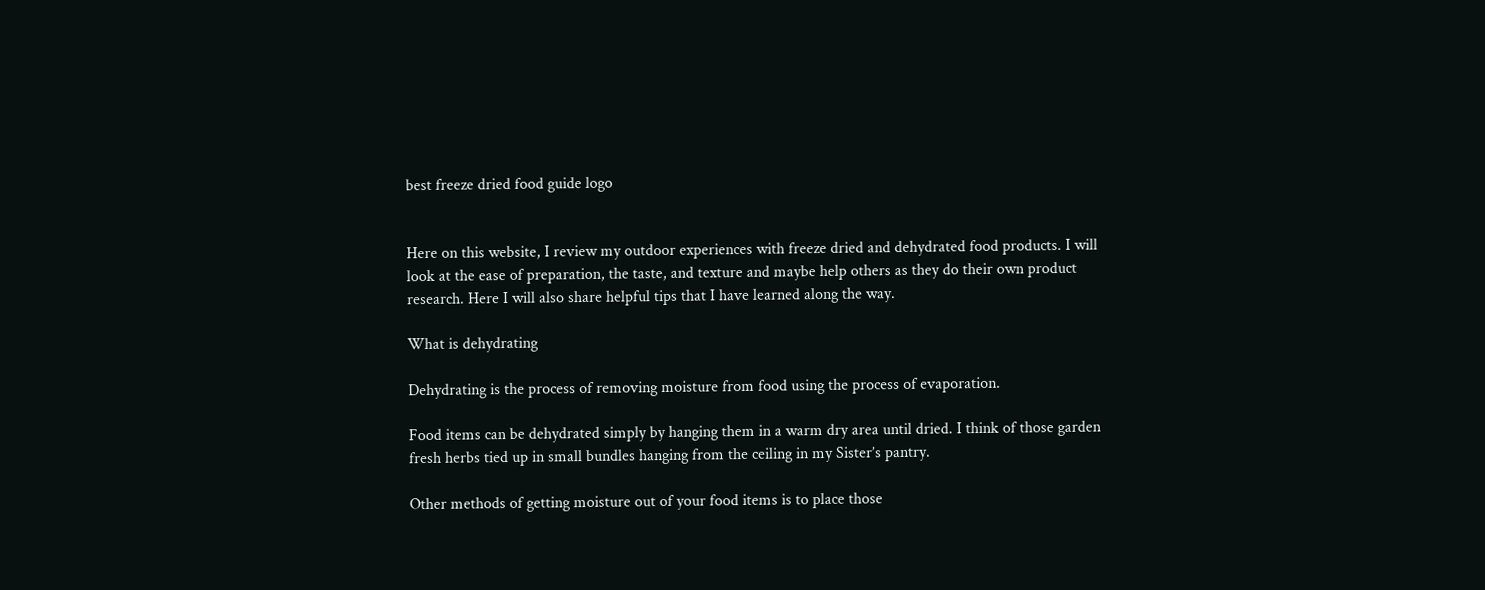best freeze dried food guide logo


Here on this website, I review my outdoor experiences with freeze dried and dehydrated food products. I will look at the ease of preparation, the taste, and texture and maybe help others as they do their own product research. Here I will also share helpful tips that I have learned along the way.

What is dehydrating

Dehydrating is the process of removing moisture from food using the process of evaporation.

Food items can be dehydrated simply by hanging them in a warm dry area until dried. I think of those garden fresh herbs tied up in small bundles hanging from the ceiling in my Sister’s pantry.

Other methods of getting moisture out of your food items is to place those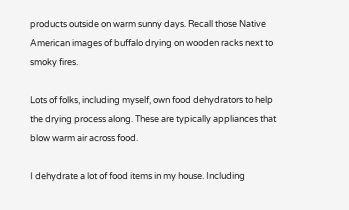products outside on warm sunny days. Recall those Native American images of buffalo drying on wooden racks next to smoky fires.

Lots of folks, including myself, own food dehydrators to help the drying process along. These are typically appliances that blow warm air across food.

I dehydrate a lot of food items in my house. Including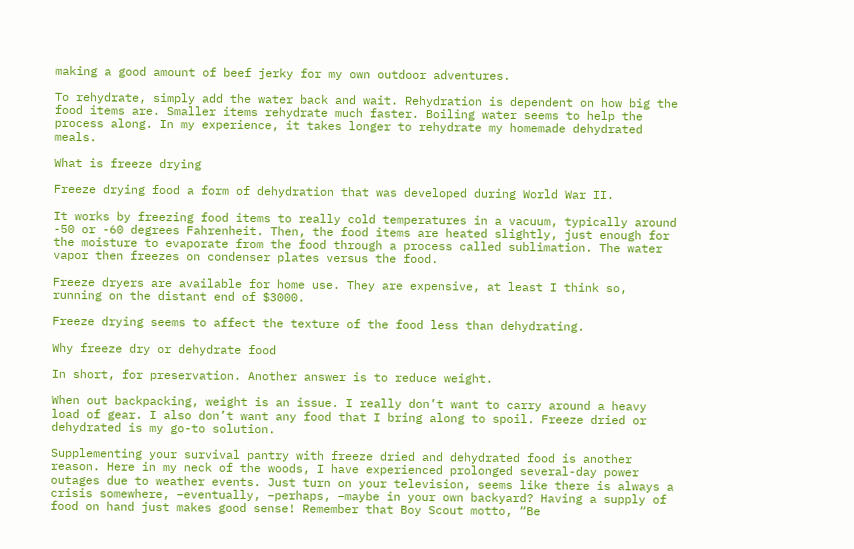making a good amount of beef jerky for my own outdoor adventures.

To rehydrate, simply add the water back and wait. Rehydration is dependent on how big the food items are. Smaller items rehydrate much faster. Boiling water seems to help the process along. In my experience, it takes longer to rehydrate my homemade dehydrated meals.

What is freeze drying

Freeze drying food a form of dehydration that was developed during World War II.

It works by freezing food items to really cold temperatures in a vacuum, typically around -50 or -60 degrees Fahrenheit. Then, the food items are heated slightly, just enough for the moisture to evaporate from the food through a process called sublimation. The water vapor then freezes on condenser plates versus the food.

Freeze dryers are available for home use. They are expensive, at least I think so, running on the distant end of $3000.

Freeze drying seems to affect the texture of the food less than dehydrating.

Why freeze dry or dehydrate food

In short, for preservation. Another answer is to reduce weight.

When out backpacking, weight is an issue. I really don’t want to carry around a heavy load of gear. I also don’t want any food that I bring along to spoil. Freeze dried or dehydrated is my go-to solution.

Supplementing your survival pantry with freeze dried and dehydrated food is another reason. Here in my neck of the woods, I have experienced prolonged several-day power outages due to weather events. Just turn on your television, seems like there is always a crisis somewhere, –eventually, –perhaps, –maybe in your own backyard? Having a supply of food on hand just makes good sense! Remember that Boy Scout motto, “Be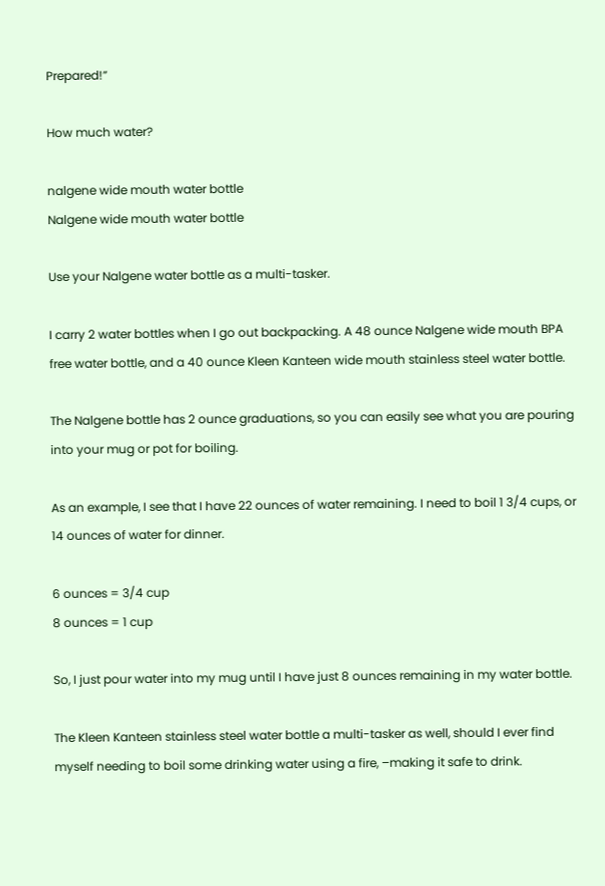Prepared!”

How much water?

nalgene wide mouth water bottle
Nalgene wide mouth water bottle

Use your Nalgene water bottle as a multi-tasker.

I carry 2 water bottles when I go out backpacking. A 48 ounce Nalgene wide mouth BPA free water bottle, and a 40 ounce Kleen Kanteen wide mouth stainless steel water bottle.

The Nalgene bottle has 2 ounce graduations, so you can easily see what you are pouring into your mug or pot for boiling.

As an example, I see that I have 22 ounces of water remaining. I need to boil 1 3/4 cups, or 14 ounces of water for dinner.

6 ounces = 3/4 cup
8 ounces = 1 cup

So, I just pour water into my mug until I have just 8 ounces remaining in my water bottle.

The Kleen Kanteen stainless steel water bottle a multi-tasker as well, should I ever find myself needing to boil some drinking water using a fire, –making it safe to drink.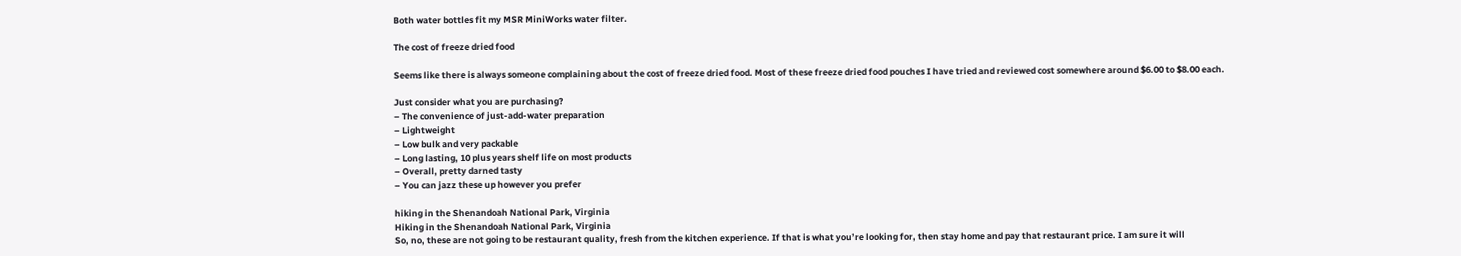Both water bottles fit my MSR MiniWorks water filter.

The cost of freeze dried food

Seems like there is always someone complaining about the cost of freeze dried food. Most of these freeze dried food pouches I have tried and reviewed cost somewhere around $6.00 to $8.00 each.

Just consider what you are purchasing?
– The convenience of just-add-water preparation
– Lightweight
– Low bulk and very packable
– Long lasting, 10 plus years shelf life on most products
– Overall, pretty darned tasty
– You can jazz these up however you prefer

hiking in the Shenandoah National Park, Virginia
Hiking in the Shenandoah National Park, Virginia
So, no, these are not going to be restaurant quality, fresh from the kitchen experience. If that is what you’re looking for, then stay home and pay that restaurant price. I am sure it will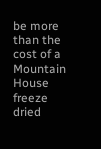be more than the cost of a Mountain House freeze dried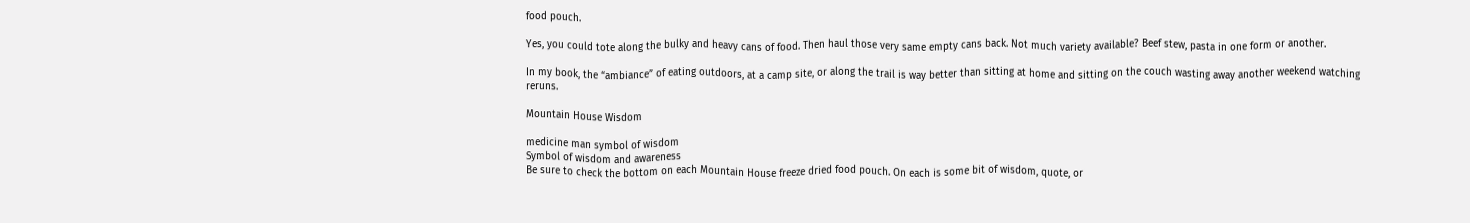food pouch.

Yes, you could tote along the bulky and heavy cans of food. Then haul those very same empty cans back. Not much variety available? Beef stew, pasta in one form or another.

In my book, the “ambiance” of eating outdoors, at a camp site, or along the trail is way better than sitting at home and sitting on the couch wasting away another weekend watching reruns.

Mountain House Wisdom

medicine man symbol of wisdom
Symbol of wisdom and awareness
Be sure to check the bottom on each Mountain House freeze dried food pouch. On each is some bit of wisdom, quote, or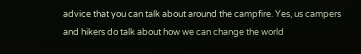advice that you can talk about around the campfire. Yes, us campers and hikers do talk about how we can change the world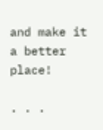and make it a better place!

. . .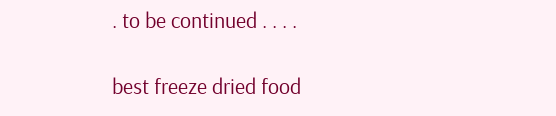. to be continued . . . .

best freeze dried food